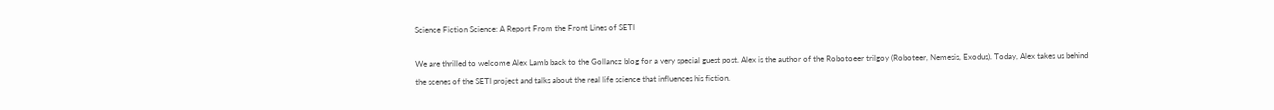Science Fiction Science: A Report From the Front Lines of SETI

We are thrilled to welcome Alex Lamb back to the Gollancz blog for a very special guest post. Alex is the author of the Robotoeer trilgoy (Roboteer, Nemesis, Exodus). Today, Alex takes us behind the scenes of the SETI project and talks about the real life science that influences his fiction.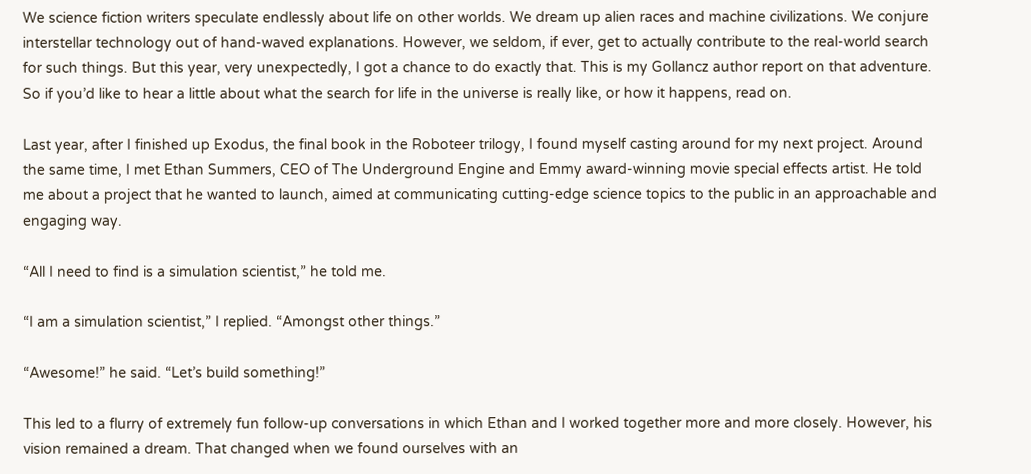We science fiction writers speculate endlessly about life on other worlds. We dream up alien races and machine civilizations. We conjure interstellar technology out of hand-waved explanations. However, we seldom, if ever, get to actually contribute to the real-world search for such things. But this year, very unexpectedly, I got a chance to do exactly that. This is my Gollancz author report on that adventure. So if you’d like to hear a little about what the search for life in the universe is really like, or how it happens, read on.

Last year, after I finished up Exodus, the final book in the Roboteer trilogy, I found myself casting around for my next project. Around the same time, I met Ethan Summers, CEO of The Underground Engine and Emmy award-winning movie special effects artist. He told me about a project that he wanted to launch, aimed at communicating cutting-edge science topics to the public in an approachable and engaging way.

“All I need to find is a simulation scientist,” he told me.

“I am a simulation scientist,” I replied. “Amongst other things.”

“Awesome!” he said. “Let’s build something!”

This led to a flurry of extremely fun follow-up conversations in which Ethan and I worked together more and more closely. However, his vision remained a dream. That changed when we found ourselves with an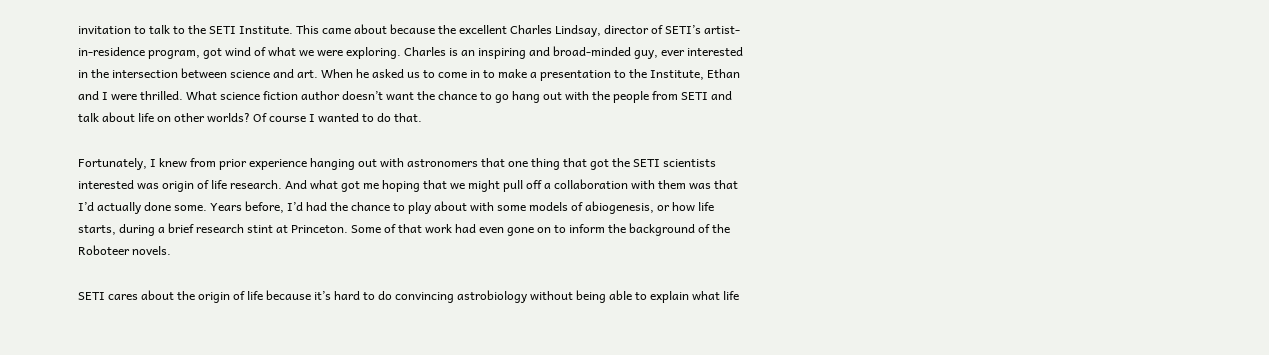invitation to talk to the SETI Institute. This came about because the excellent Charles Lindsay, director of SETI’s artist-in-residence program, got wind of what we were exploring. Charles is an inspiring and broad-minded guy, ever interested in the intersection between science and art. When he asked us to come in to make a presentation to the Institute, Ethan and I were thrilled. What science fiction author doesn’t want the chance to go hang out with the people from SETI and talk about life on other worlds? Of course I wanted to do that.

Fortunately, I knew from prior experience hanging out with astronomers that one thing that got the SETI scientists interested was origin of life research. And what got me hoping that we might pull off a collaboration with them was that I’d actually done some. Years before, I’d had the chance to play about with some models of abiogenesis, or how life starts, during a brief research stint at Princeton. Some of that work had even gone on to inform the background of the Roboteer novels.

SETI cares about the origin of life because it’s hard to do convincing astrobiology without being able to explain what life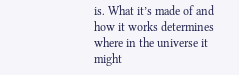is. What it’s made of and how it works determines where in the universe it might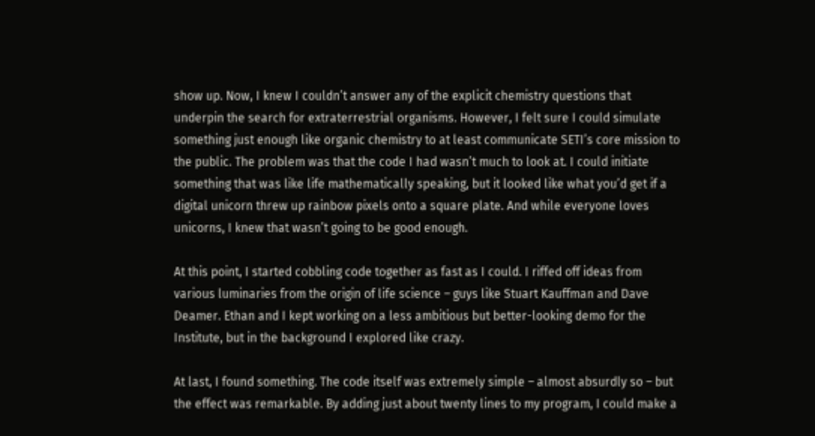show up. Now, I knew I couldn’t answer any of the explicit chemistry questions that underpin the search for extraterrestrial organisms. However, I felt sure I could simulate something just enough like organic chemistry to at least communicate SETI’s core mission to the public. The problem was that the code I had wasn’t much to look at. I could initiate something that was like life mathematically speaking, but it looked like what you’d get if a digital unicorn threw up rainbow pixels onto a square plate. And while everyone loves unicorns, I knew that wasn’t going to be good enough.

At this point, I started cobbling code together as fast as I could. I riffed off ideas from various luminaries from the origin of life science – guys like Stuart Kauffman and Dave Deamer. Ethan and I kept working on a less ambitious but better-looking demo for the Institute, but in the background I explored like crazy.

At last, I found something. The code itself was extremely simple – almost absurdly so – but the effect was remarkable. By adding just about twenty lines to my program, I could make a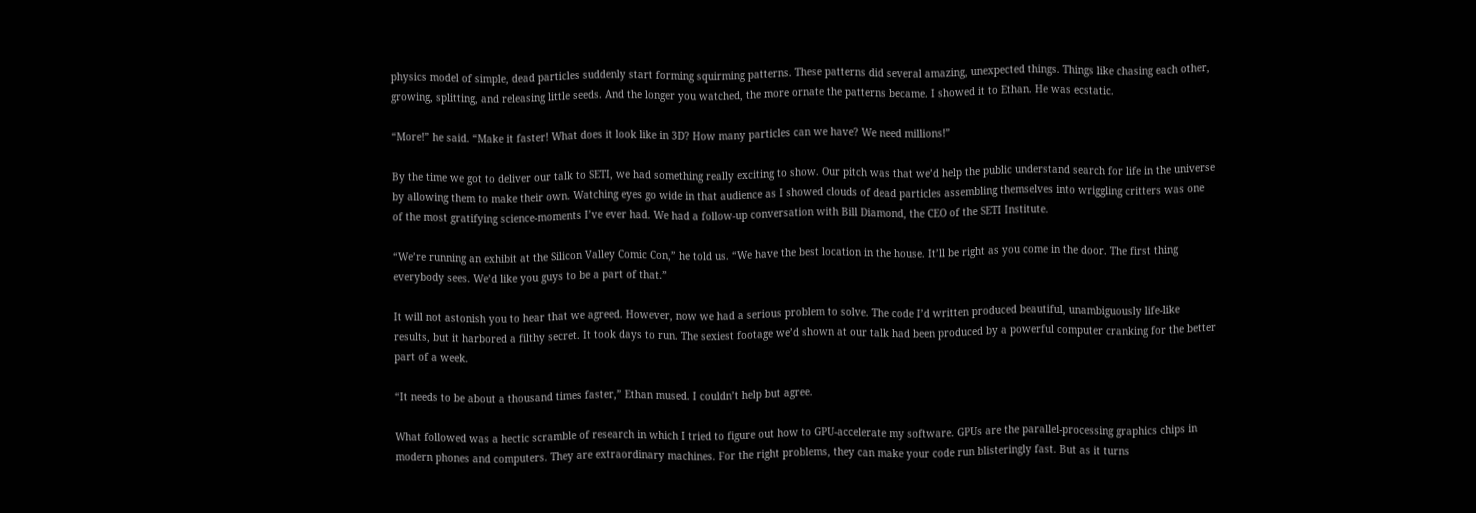physics model of simple, dead particles suddenly start forming squirming patterns. These patterns did several amazing, unexpected things. Things like chasing each other, growing, splitting, and releasing little seeds. And the longer you watched, the more ornate the patterns became. I showed it to Ethan. He was ecstatic.

“More!” he said. “Make it faster! What does it look like in 3D? How many particles can we have? We need millions!”

By the time we got to deliver our talk to SETI, we had something really exciting to show. Our pitch was that we’d help the public understand search for life in the universe by allowing them to make their own. Watching eyes go wide in that audience as I showed clouds of dead particles assembling themselves into wriggling critters was one of the most gratifying science-moments I’ve ever had. We had a follow-up conversation with Bill Diamond, the CEO of the SETI Institute.

“We’re running an exhibit at the Silicon Valley Comic Con,” he told us. “We have the best location in the house. It’ll be right as you come in the door. The first thing everybody sees. We’d like you guys to be a part of that.”

It will not astonish you to hear that we agreed. However, now we had a serious problem to solve. The code I’d written produced beautiful, unambiguously life-like results, but it harbored a filthy secret. It took days to run. The sexiest footage we’d shown at our talk had been produced by a powerful computer cranking for the better part of a week.

“It needs to be about a thousand times faster,” Ethan mused. I couldn’t help but agree.

What followed was a hectic scramble of research in which I tried to figure out how to GPU-accelerate my software. GPUs are the parallel-processing graphics chips in modern phones and computers. They are extraordinary machines. For the right problems, they can make your code run blisteringly fast. But as it turns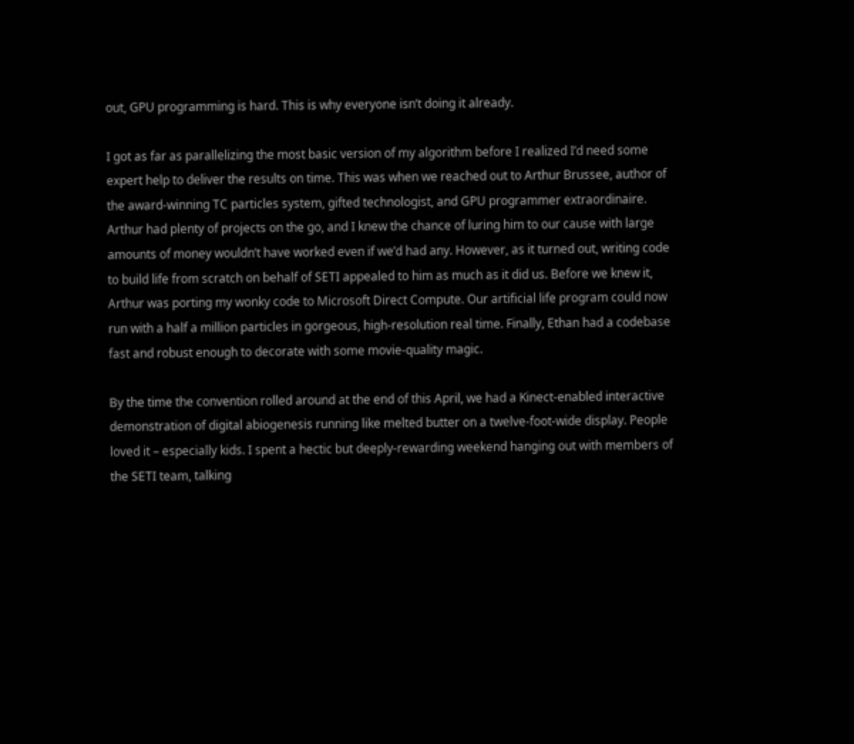out, GPU programming is hard. This is why everyone isn’t doing it already.

I got as far as parallelizing the most basic version of my algorithm before I realized I’d need some expert help to deliver the results on time. This was when we reached out to Arthur Brussee, author of the award-winning TC particles system, gifted technologist, and GPU programmer extraordinaire. Arthur had plenty of projects on the go, and I knew the chance of luring him to our cause with large amounts of money wouldn’t have worked even if we’d had any. However, as it turned out, writing code to build life from scratch on behalf of SETI appealed to him as much as it did us. Before we knew it, Arthur was porting my wonky code to Microsoft Direct Compute. Our artificial life program could now run with a half a million particles in gorgeous, high-resolution real time. Finally, Ethan had a codebase fast and robust enough to decorate with some movie-quality magic.

By the time the convention rolled around at the end of this April, we had a Kinect-enabled interactive demonstration of digital abiogenesis running like melted butter on a twelve-foot-wide display. People loved it – especially kids. I spent a hectic but deeply-rewarding weekend hanging out with members of the SETI team, talking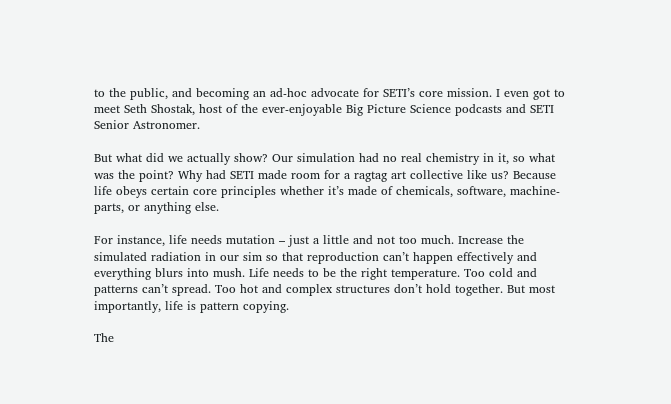to the public, and becoming an ad-hoc advocate for SETI’s core mission. I even got to meet Seth Shostak, host of the ever-enjoyable Big Picture Science podcasts and SETI Senior Astronomer.

But what did we actually show? Our simulation had no real chemistry in it, so what was the point? Why had SETI made room for a ragtag art collective like us? Because life obeys certain core principles whether it’s made of chemicals, software, machine-parts, or anything else.

For instance, life needs mutation – just a little and not too much. Increase the simulated radiation in our sim so that reproduction can’t happen effectively and everything blurs into mush. Life needs to be the right temperature. Too cold and patterns can’t spread. Too hot and complex structures don’t hold together. But most importantly, life is pattern copying.

The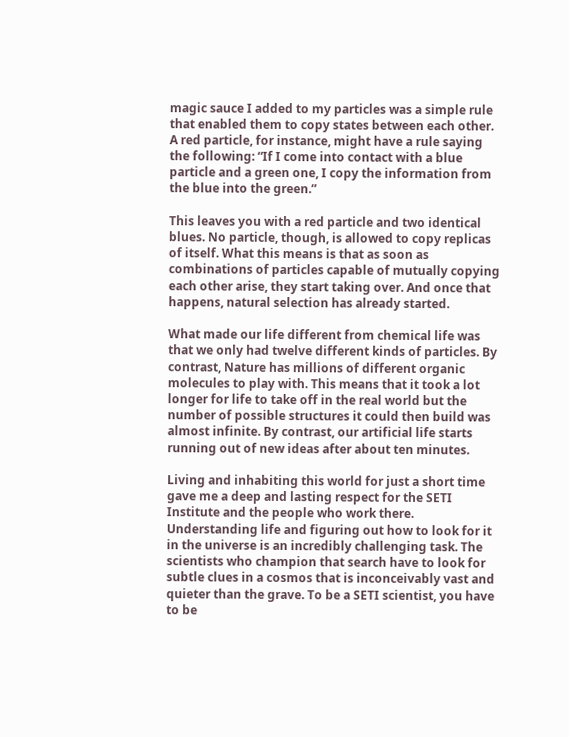magic sauce I added to my particles was a simple rule that enabled them to copy states between each other. A red particle, for instance, might have a rule saying the following: “If I come into contact with a blue particle and a green one, I copy the information from the blue into the green.”

This leaves you with a red particle and two identical blues. No particle, though, is allowed to copy replicas of itself. What this means is that as soon as combinations of particles capable of mutually copying each other arise, they start taking over. And once that happens, natural selection has already started.

What made our life different from chemical life was that we only had twelve different kinds of particles. By contrast, Nature has millions of different organic molecules to play with. This means that it took a lot longer for life to take off in the real world but the number of possible structures it could then build was almost infinite. By contrast, our artificial life starts running out of new ideas after about ten minutes.

Living and inhabiting this world for just a short time gave me a deep and lasting respect for the SETI Institute and the people who work there. Understanding life and figuring out how to look for it in the universe is an incredibly challenging task. The scientists who champion that search have to look for subtle clues in a cosmos that is inconceivably vast and quieter than the grave. To be a SETI scientist, you have to be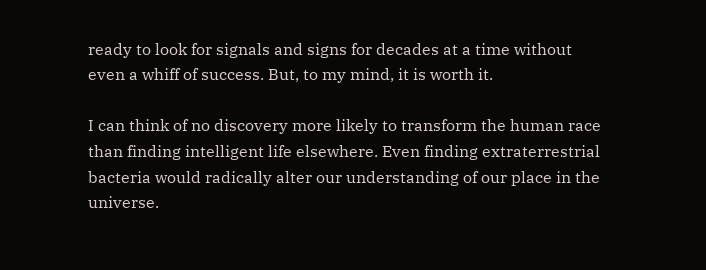ready to look for signals and signs for decades at a time without even a whiff of success. But, to my mind, it is worth it.

I can think of no discovery more likely to transform the human race than finding intelligent life elsewhere. Even finding extraterrestrial bacteria would radically alter our understanding of our place in the universe.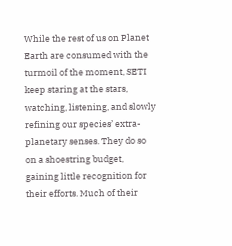While the rest of us on Planet Earth are consumed with the turmoil of the moment, SETI keep staring at the stars, watching, listening, and slowly refining our species’ extra-planetary senses. They do so on a shoestring budget, gaining little recognition for their efforts. Much of their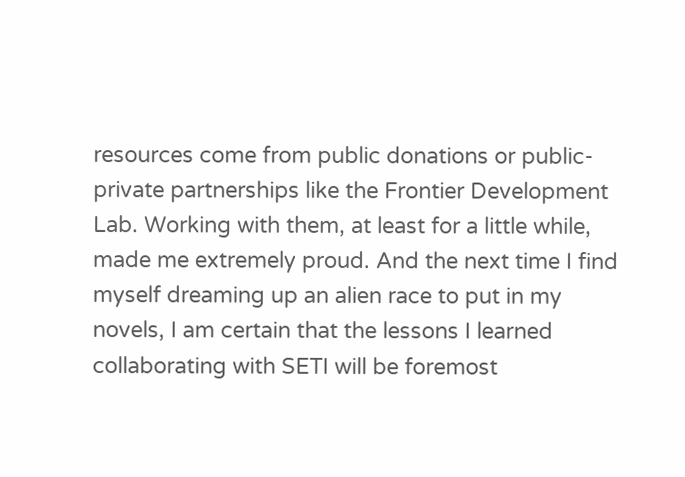resources come from public donations or public-private partnerships like the Frontier Development Lab. Working with them, at least for a little while, made me extremely proud. And the next time I find myself dreaming up an alien race to put in my novels, I am certain that the lessons I learned collaborating with SETI will be foremost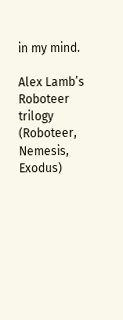in my mind.

Alex Lamb’s Roboteer trilogy (Roboteer, Nemesis, Exodus)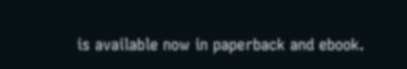is available now in paperback and ebook.